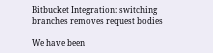Bitbucket Integration: switching branches removes request bodies

We have been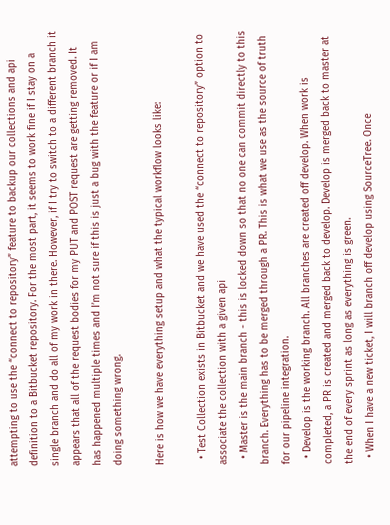attempting to use the “connect to repository” feature to backup our collections and api definition to a Bitbucket repository. For the most part, it seems to work fine if I stay on a single branch and do all of my work in there. However, if I try to switch to a different branch it appears that all of the request bodies for my PUT and POST request are getting removed. It has happened multiple times and I’m not sure if this is just a bug with the feature or if I am doing something wrong.

Here is how we have everything setup and what the typical workflow looks like:

  • Test Collection exists in Bitbucket and we have used the “connect to repository” option to associate the collection with a given api
  • Master is the main branch - this is locked down so that no one can commit directly to this branch. Everything has to be merged through a PR. This is what we use as the source of truth for our pipeline integration.
  • Develop is the working branch. All branches are created off develop. When work is completed, a PR is created and merged back to develop. Develop is merged back to master at the end of every sprint as long as everything is green.
  • When I have a new ticket, I will branch off develop using SourceTree. Once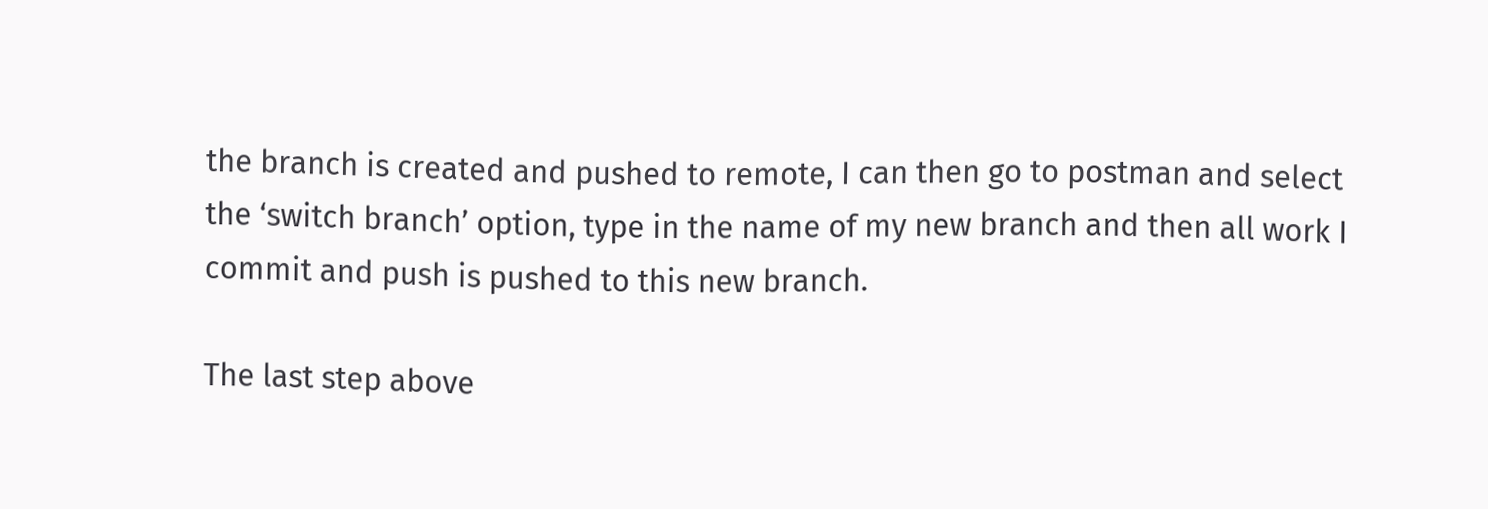the branch is created and pushed to remote, I can then go to postman and select the ‘switch branch’ option, type in the name of my new branch and then all work I commit and push is pushed to this new branch.

The last step above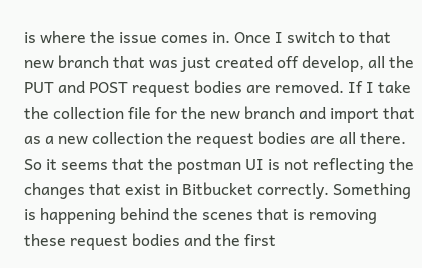is where the issue comes in. Once I switch to that new branch that was just created off develop, all the PUT and POST request bodies are removed. If I take the collection file for the new branch and import that as a new collection the request bodies are all there. So it seems that the postman UI is not reflecting the changes that exist in Bitbucket correctly. Something is happening behind the scenes that is removing these request bodies and the first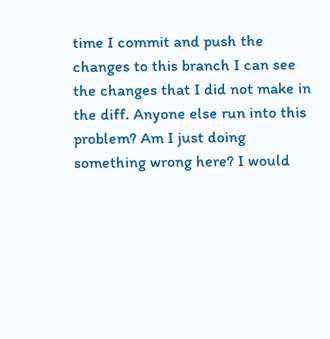time I commit and push the changes to this branch I can see the changes that I did not make in the diff. Anyone else run into this problem? Am I just doing something wrong here? I would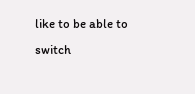like to be able to switch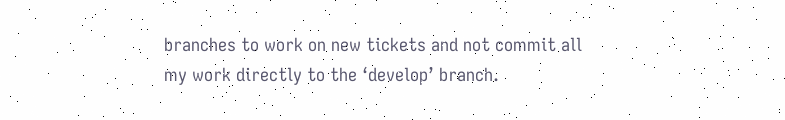branches to work on new tickets and not commit all my work directly to the ‘develop’ branch.